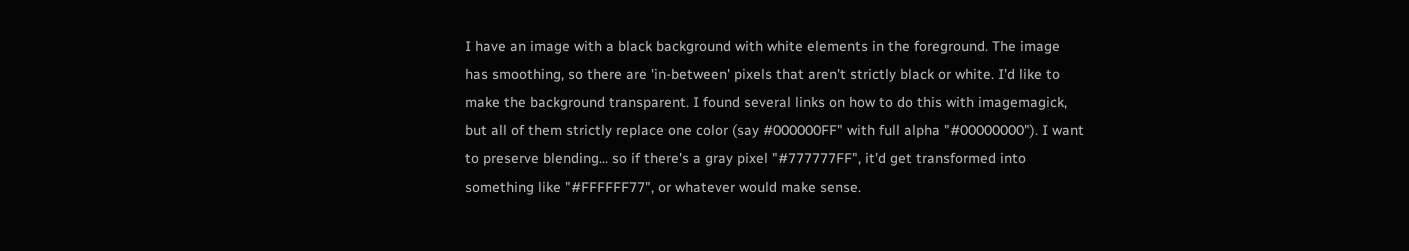I have an image with a black background with white elements in the foreground. The image has smoothing, so there are 'in-between' pixels that aren't strictly black or white. I'd like to make the background transparent. I found several links on how to do this with imagemagick, but all of them strictly replace one color (say #000000FF" with full alpha "#00000000"). I want to preserve blending... so if there's a gray pixel "#777777FF", it'd get transformed into something like "#FFFFFF77", or whatever would make sense.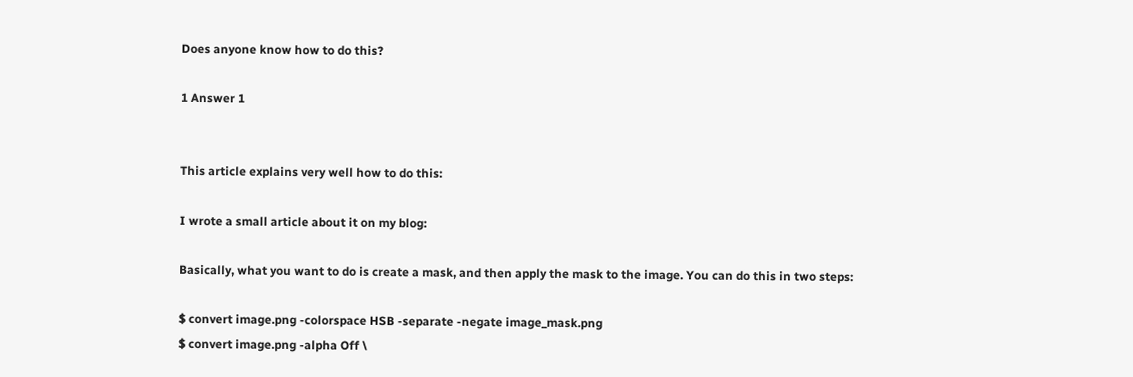Does anyone know how to do this?

1 Answer 1


This article explains very well how to do this:

I wrote a small article about it on my blog:

Basically, what you want to do is create a mask, and then apply the mask to the image. You can do this in two steps:

$ convert image.png -colorspace HSB -separate -negate image_mask.png
$ convert image.png -alpha Off \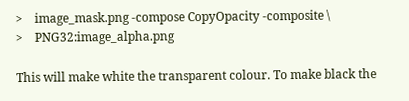>    image_mask.png -compose CopyOpacity -composite \
>    PNG32:image_alpha.png

This will make white the transparent colour. To make black the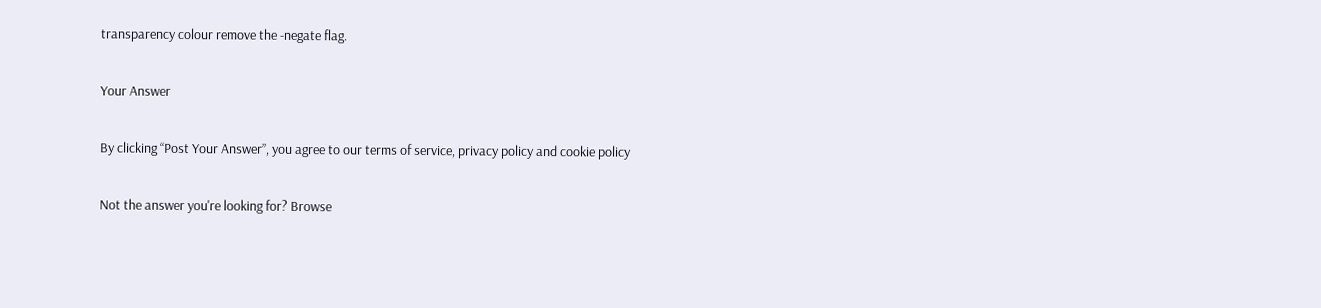transparency colour remove the -negate flag.

Your Answer

By clicking “Post Your Answer”, you agree to our terms of service, privacy policy and cookie policy

Not the answer you're looking for? Browse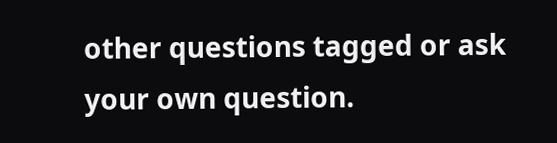other questions tagged or ask your own question.